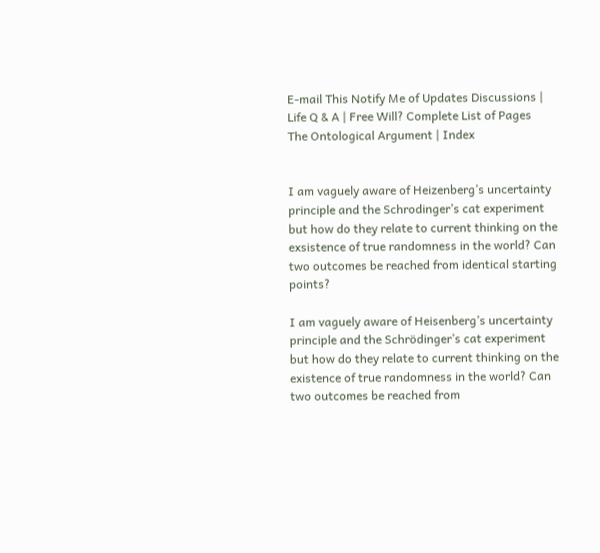E-mail This Notify Me of Updates Discussions | Life Q & A | Free Will? Complete List of Pages
The Ontological Argument | Index


I am vaguely aware of Heizenberg’s uncertainty principle and the Schrodinger’s cat experiment but how do they relate to current thinking on the exsistence of true randomness in the world? Can two outcomes be reached from identical starting points?

I am vaguely aware of Heisenberg’s uncertainty principle and the Schrödinger’s cat experiment but how do they relate to current thinking on the existence of true randomness in the world? Can two outcomes be reached from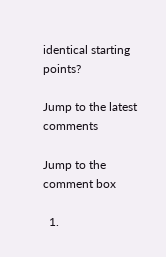identical starting points?

Jump to the latest comments

Jump to the comment box

  1.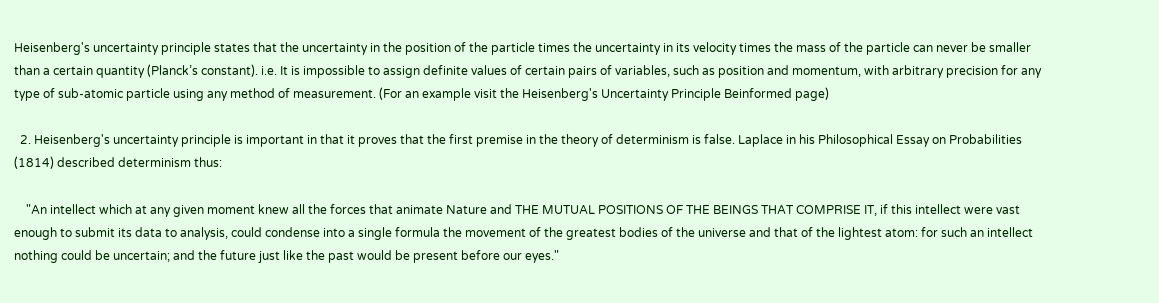Heisenberg's uncertainty principle states that the uncertainty in the position of the particle times the uncertainty in its velocity times the mass of the particle can never be smaller than a certain quantity (Planck’s constant). i.e. It is impossible to assign definite values of certain pairs of variables, such as position and momentum, with arbitrary precision for any type of sub-atomic particle using any method of measurement. (For an example visit the Heisenberg's Uncertainty Principle Beinformed page)

  2. Heisenberg's uncertainty principle is important in that it proves that the first premise in the theory of determinism is false. Laplace in his Philosophical Essay on Probabilities (1814) described determinism thus:

    "An intellect which at any given moment knew all the forces that animate Nature and THE MUTUAL POSITIONS OF THE BEINGS THAT COMPRISE IT, if this intellect were vast enough to submit its data to analysis, could condense into a single formula the movement of the greatest bodies of the universe and that of the lightest atom: for such an intellect nothing could be uncertain; and the future just like the past would be present before our eyes."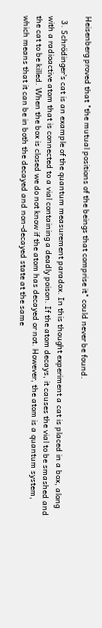Heisenberg proved that "the mutual positions of the beings that comprise it" could never be found.

  3. Schrödinger's cat is an example of the quantum measurement paradox. In this thought experiment a cat is placed in a box, along with a radioactive atom that is connected to a vial containing a deadly poison. If the atom decays, it causes the vial to be smashed and the cat to be killed. When the box is closed we do not know if the atom has decayed or not. However, the atom is a quantum system, which means that it can be in both the decayed and non-decayed state at the same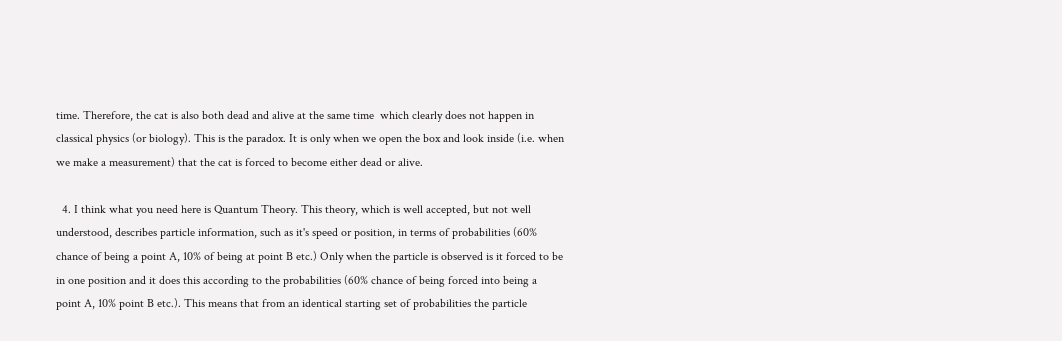time. Therefore, the cat is also both dead and alive at the same time  which clearly does not happen in classical physics (or biology). This is the paradox. It is only when we open the box and look inside (i.e. when we make a measurement) that the cat is forced to become either dead or alive.

  4. I think what you need here is Quantum Theory. This theory, which is well accepted, but not well understood, describes particle information, such as it's speed or position, in terms of probabilities (60% chance of being a point A, 10% of being at point B etc.) Only when the particle is observed is it forced to be in one position and it does this according to the probabilities (60% chance of being forced into being a point A, 10% point B etc.). This means that from an identical starting set of probabilities the particle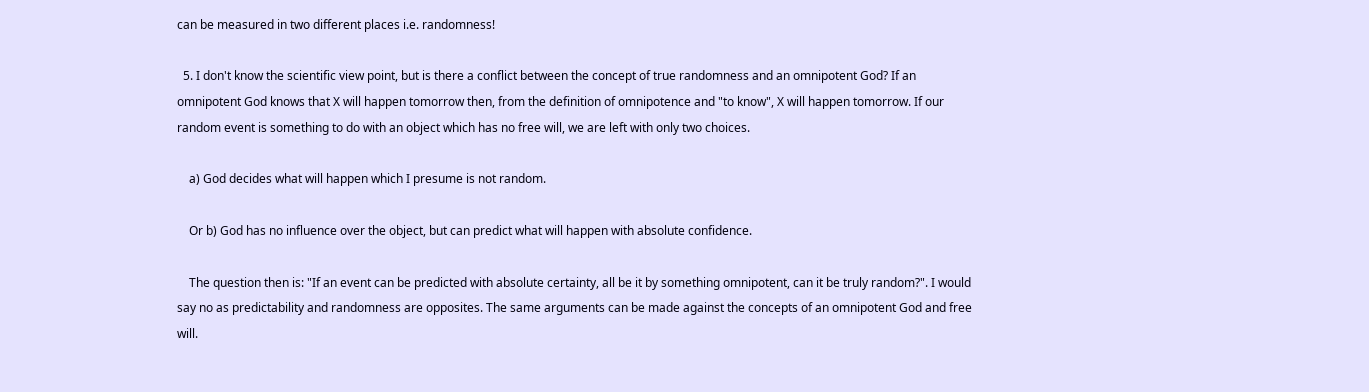can be measured in two different places i.e. randomness!

  5. I don't know the scientific view point, but is there a conflict between the concept of true randomness and an omnipotent God? If an omnipotent God knows that X will happen tomorrow then, from the definition of omnipotence and "to know", X will happen tomorrow. If our random event is something to do with an object which has no free will, we are left with only two choices.

    a) God decides what will happen which I presume is not random.

    Or b) God has no influence over the object, but can predict what will happen with absolute confidence.

    The question then is: "If an event can be predicted with absolute certainty, all be it by something omnipotent, can it be truly random?". I would say no as predictability and randomness are opposites. The same arguments can be made against the concepts of an omnipotent God and free will.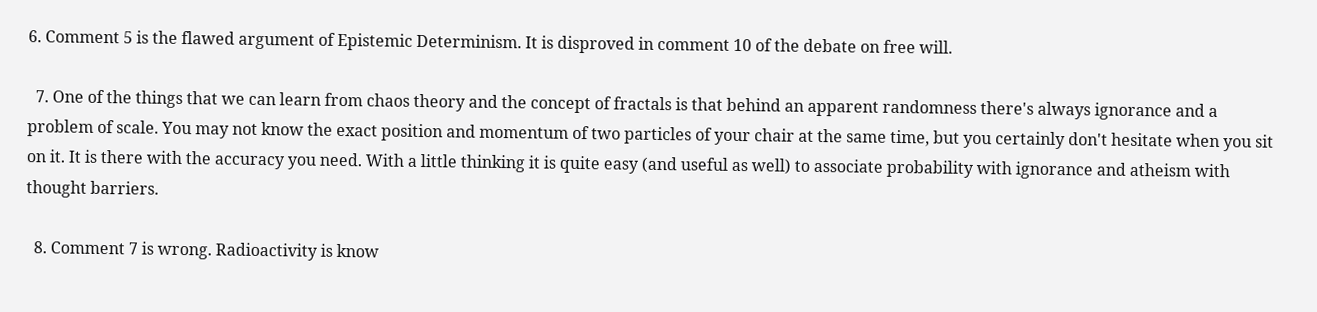6. Comment 5 is the flawed argument of Epistemic Determinism. It is disproved in comment 10 of the debate on free will.

  7. One of the things that we can learn from chaos theory and the concept of fractals is that behind an apparent randomness there's always ignorance and a problem of scale. You may not know the exact position and momentum of two particles of your chair at the same time, but you certainly don't hesitate when you sit on it. It is there with the accuracy you need. With a little thinking it is quite easy (and useful as well) to associate probability with ignorance and atheism with thought barriers.

  8. Comment 7 is wrong. Radioactivity is know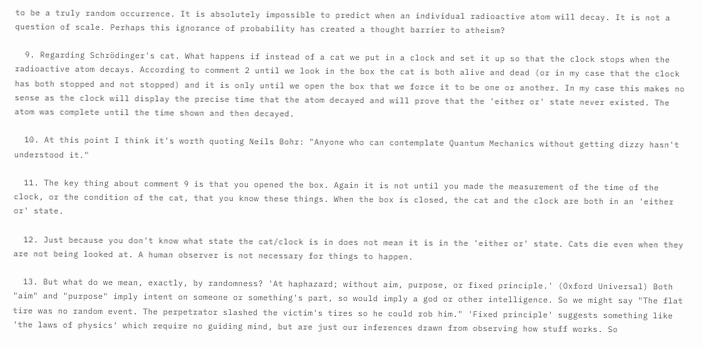to be a truly random occurrence. It is absolutely impossible to predict when an individual radioactive atom will decay. It is not a question of scale. Perhaps this ignorance of probability has created a thought barrier to atheism?

  9. Regarding Schrödinger's cat. What happens if instead of a cat we put in a clock and set it up so that the clock stops when the radioactive atom decays. According to comment 2 until we look in the box the cat is both alive and dead (or in my case that the clock has both stopped and not stopped) and it is only until we open the box that we force it to be one or another. In my case this makes no sense as the clock will display the precise time that the atom decayed and will prove that the 'either or' state never existed. The atom was complete until the time shown and then decayed.

  10. At this point I think it's worth quoting Neils Bohr: "Anyone who can contemplate Quantum Mechanics without getting dizzy hasn't understood it."

  11. The key thing about comment 9 is that you opened the box. Again it is not until you made the measurement of the time of the clock, or the condition of the cat, that you know these things. When the box is closed, the cat and the clock are both in an 'either or' state.

  12. Just because you don't know what state the cat/clock is in does not mean it is in the 'either or' state. Cats die even when they are not being looked at. A human observer is not necessary for things to happen.

  13. But what do we mean, exactly, by randomness? 'At haphazard; without aim, purpose, or fixed principle.' (Oxford Universal) Both "aim" and "purpose" imply intent on someone or something's part, so would imply a god or other intelligence. So we might say "The flat tire was no random event. The perpetrator slashed the victim's tires so he could rob him." 'Fixed principle' suggests something like 'the laws of physics' which require no guiding mind, but are just our inferences drawn from observing how stuff works. So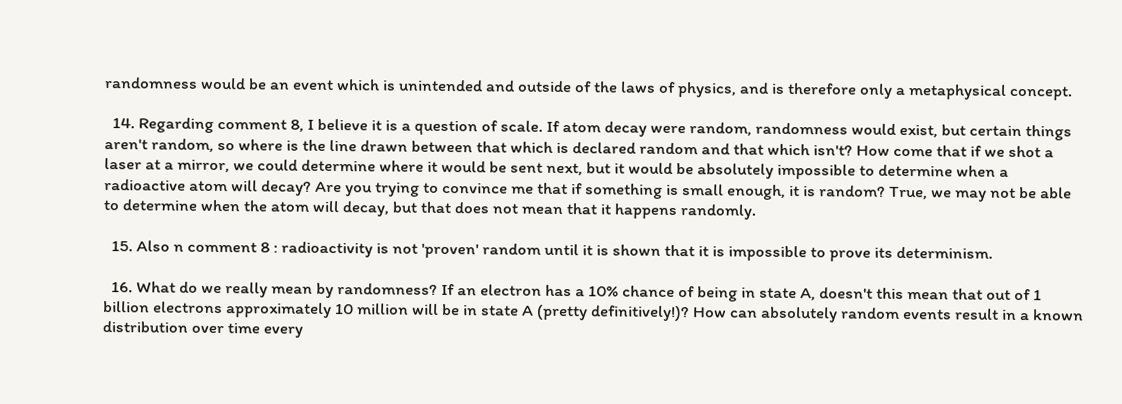randomness would be an event which is unintended and outside of the laws of physics, and is therefore only a metaphysical concept.

  14. Regarding comment 8, I believe it is a question of scale. If atom decay were random, randomness would exist, but certain things aren't random, so where is the line drawn between that which is declared random and that which isn't? How come that if we shot a laser at a mirror, we could determine where it would be sent next, but it would be absolutely impossible to determine when a radioactive atom will decay? Are you trying to convince me that if something is small enough, it is random? True, we may not be able to determine when the atom will decay, but that does not mean that it happens randomly.

  15. Also n comment 8 : radioactivity is not 'proven' random until it is shown that it is impossible to prove its determinism.

  16. What do we really mean by randomness? If an electron has a 10% chance of being in state A, doesn't this mean that out of 1 billion electrons approximately 10 million will be in state A (pretty definitively!)? How can absolutely random events result in a known distribution over time every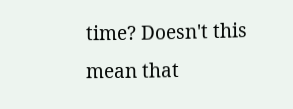time? Doesn't this mean that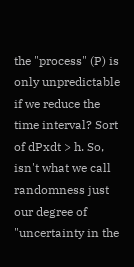the "process" (P) is only unpredictable if we reduce the time interval? Sort of dPxdt > h. So, isn't what we call randomness just our degree of "uncertainty in the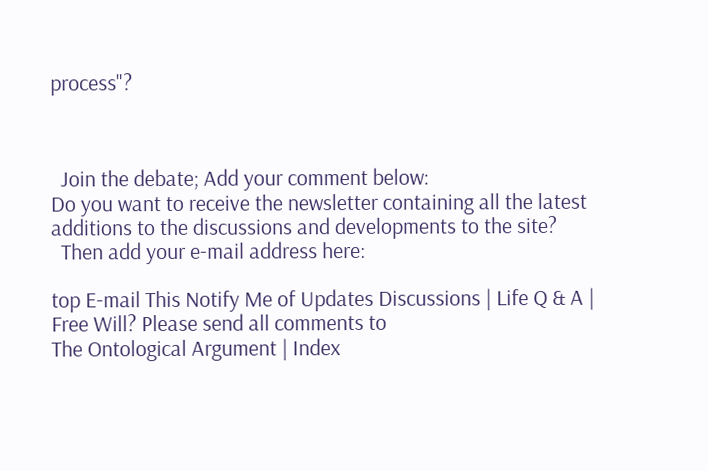process"?



  Join the debate; Add your comment below:
Do you want to receive the newsletter containing all the latest additions to the discussions and developments to the site?
  Then add your e-mail address here:

top E-mail This Notify Me of Updates Discussions | Life Q & A | Free Will? Please send all comments to
The Ontological Argument | Index